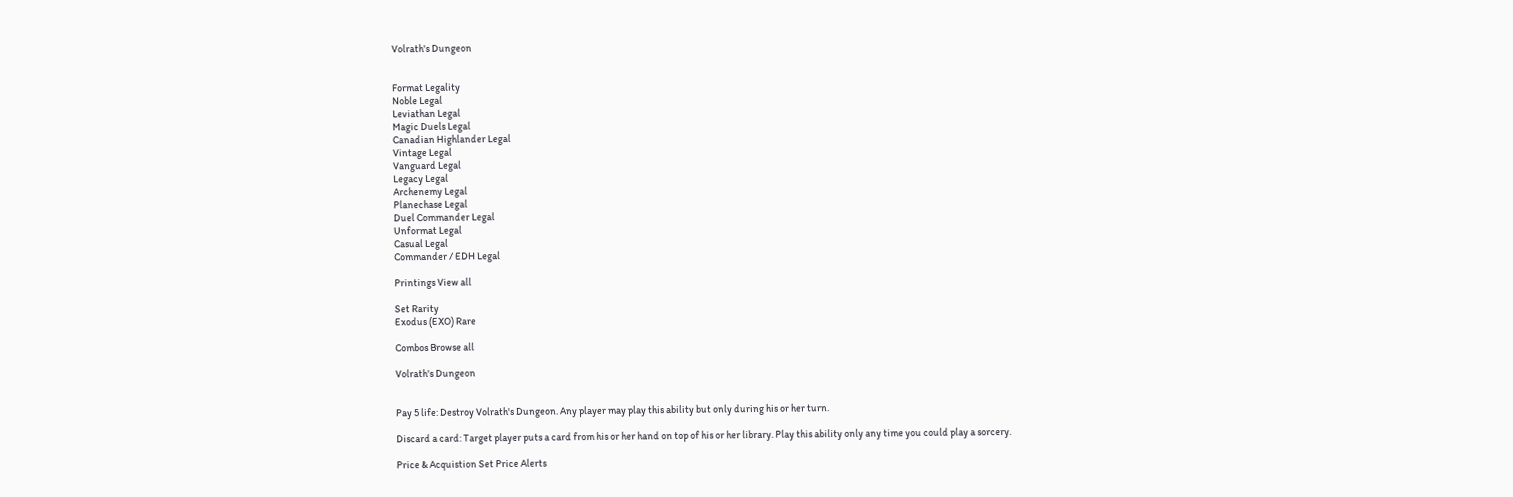Volrath's Dungeon


Format Legality
Noble Legal
Leviathan Legal
Magic Duels Legal
Canadian Highlander Legal
Vintage Legal
Vanguard Legal
Legacy Legal
Archenemy Legal
Planechase Legal
Duel Commander Legal
Unformat Legal
Casual Legal
Commander / EDH Legal

Printings View all

Set Rarity
Exodus (EXO) Rare

Combos Browse all

Volrath's Dungeon


Pay 5 life: Destroy Volrath's Dungeon. Any player may play this ability but only during his or her turn.

Discard a card: Target player puts a card from his or her hand on top of his or her library. Play this ability only any time you could play a sorcery.

Price & Acquistion Set Price Alerts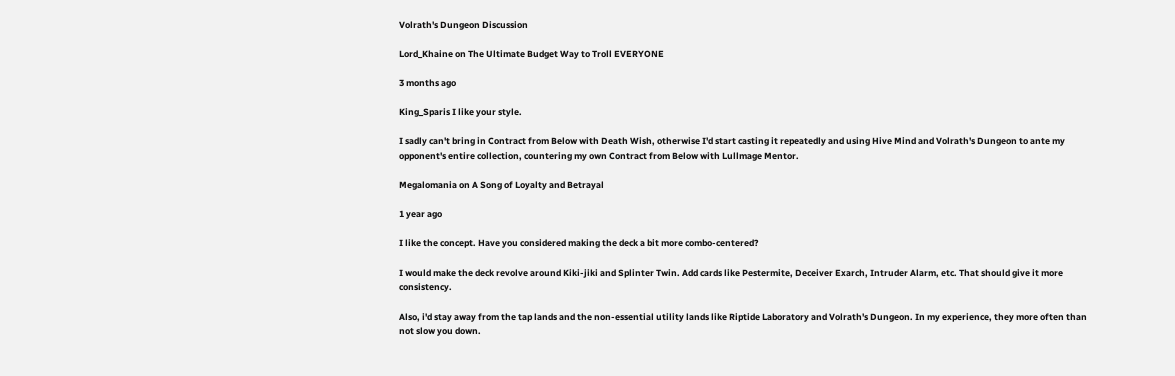Volrath's Dungeon Discussion

Lord_Khaine on The Ultimate Budget Way to Troll EVERYONE

3 months ago

King_Sparis I like your style.

I sadly can't bring in Contract from Below with Death Wish, otherwise I'd start casting it repeatedly and using Hive Mind and Volrath's Dungeon to ante my opponent's entire collection, countering my own Contract from Below with Lullmage Mentor.

Megalomania on A Song of Loyalty and Betrayal

1 year ago

I like the concept. Have you considered making the deck a bit more combo-centered?

I would make the deck revolve around Kiki-jiki and Splinter Twin. Add cards like Pestermite, Deceiver Exarch, Intruder Alarm, etc. That should give it more consistency.

Also, i'd stay away from the tap lands and the non-essential utility lands like Riptide Laboratory and Volrath's Dungeon. In my experience, they more often than not slow you down.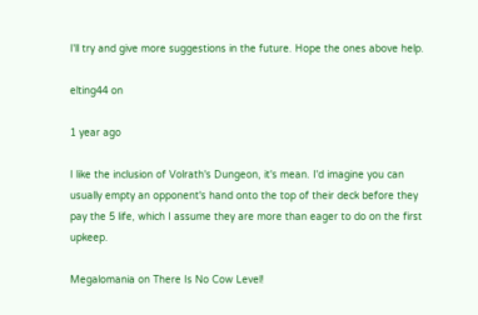I'll try and give more suggestions in the future. Hope the ones above help.

elting44 on

1 year ago

I like the inclusion of Volrath's Dungeon, it's mean. I'd imagine you can usually empty an opponent's hand onto the top of their deck before they pay the 5 life, which I assume they are more than eager to do on the first upkeep.

Megalomania on There Is No Cow Level!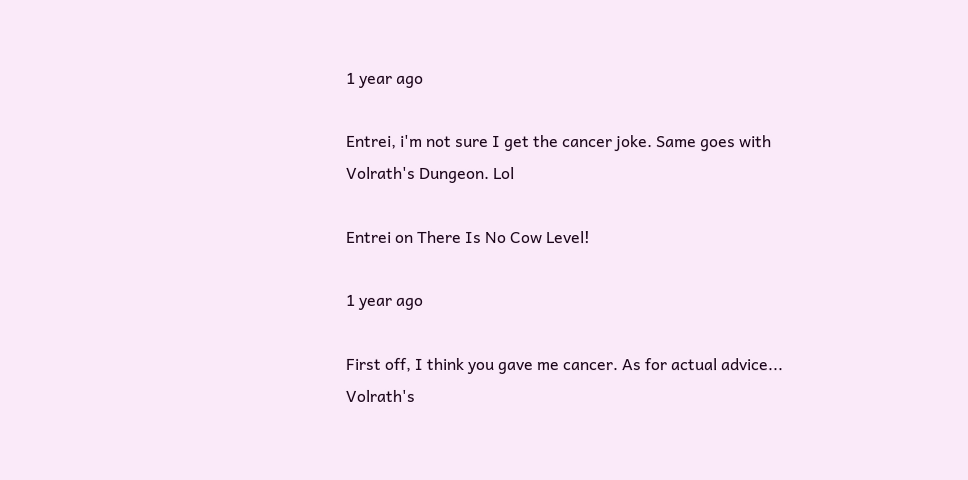1 year ago

Entrei, i'm not sure I get the cancer joke. Same goes with Volrath's Dungeon. Lol

Entrei on There Is No Cow Level!

1 year ago

First off, I think you gave me cancer. As for actual advice... Volrath's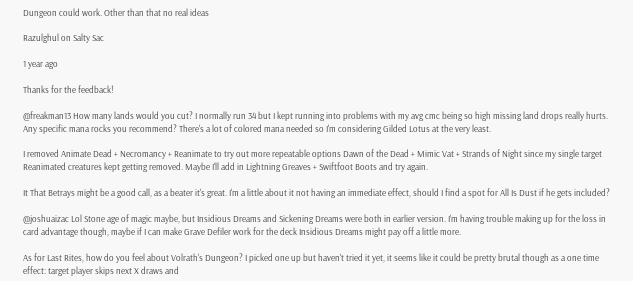Dungeon could work. Other than that no real ideas

Razulghul on Salty Sac

1 year ago

Thanks for the feedback!

@freakman13 How many lands would you cut? I normally run 34 but I kept running into problems with my avg cmc being so high missing land drops really hurts. Any specific mana rocks you recommend? There's a lot of colored mana needed so I'm considering Gilded Lotus at the very least.

I removed Animate Dead + Necromancy + Reanimate to try out more repeatable options Dawn of the Dead + Mimic Vat + Strands of Night since my single target Reanimated creatures kept getting removed. Maybe I'll add in Lightning Greaves + Swiftfoot Boots and try again.

It That Betrays might be a good call, as a beater it's great. I'm a little about it not having an immediate effect, should I find a spot for All Is Dust if he gets included?

@joshuaizac Lol Stone age of magic maybe, but Insidious Dreams and Sickening Dreams were both in earlier version. I'm having trouble making up for the loss in card advantage though, maybe if I can make Grave Defiler work for the deck Insidious Dreams might pay off a little more.

As for Last Rites, how do you feel about Volrath's Dungeon? I picked one up but haven't tried it yet, it seems like it could be pretty brutal though as a one time effect: target player skips next X draws and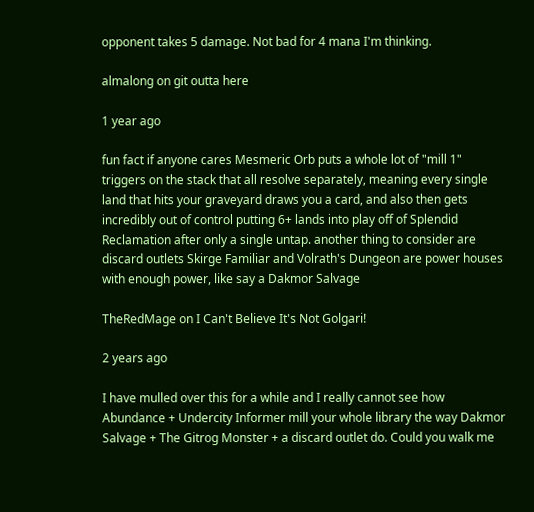opponent takes 5 damage. Not bad for 4 mana I'm thinking.

almalong on git outta here

1 year ago

fun fact if anyone cares Mesmeric Orb puts a whole lot of "mill 1" triggers on the stack that all resolve separately, meaning every single land that hits your graveyard draws you a card, and also then gets incredibly out of control putting 6+ lands into play off of Splendid Reclamation after only a single untap. another thing to consider are discard outlets Skirge Familiar and Volrath's Dungeon are power houses with enough power, like say a Dakmor Salvage

TheRedMage on I Can't Believe It's Not Golgari!

2 years ago

I have mulled over this for a while and I really cannot see how Abundance + Undercity Informer mill your whole library the way Dakmor Salvage + The Gitrog Monster + a discard outlet do. Could you walk me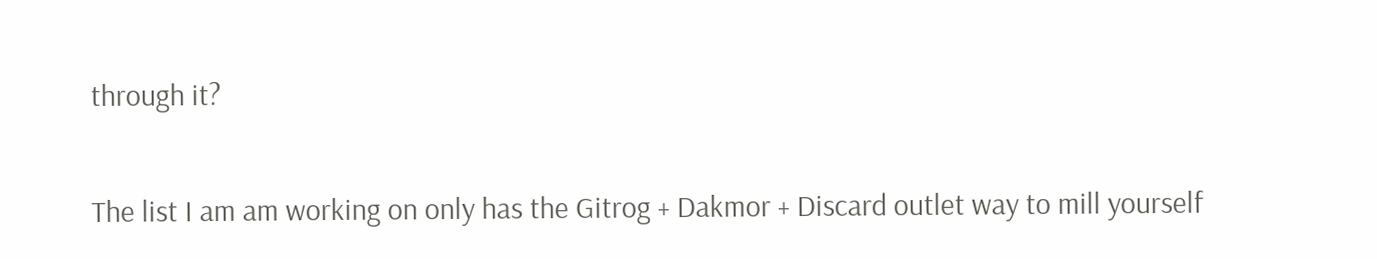through it?

The list I am am working on only has the Gitrog + Dakmor + Discard outlet way to mill yourself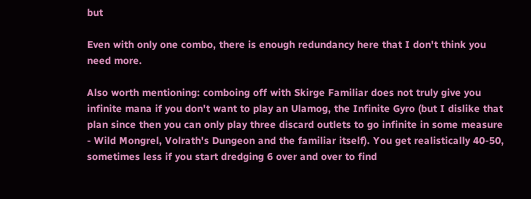but

Even with only one combo, there is enough redundancy here that I don't think you need more.

Also worth mentioning: comboing off with Skirge Familiar does not truly give you infinite mana if you don't want to play an Ulamog, the Infinite Gyro (but I dislike that plan since then you can only play three discard outlets to go infinite in some measure - Wild Mongrel, Volrath's Dungeon and the familiar itself). You get realistically 40-50, sometimes less if you start dredging 6 over and over to find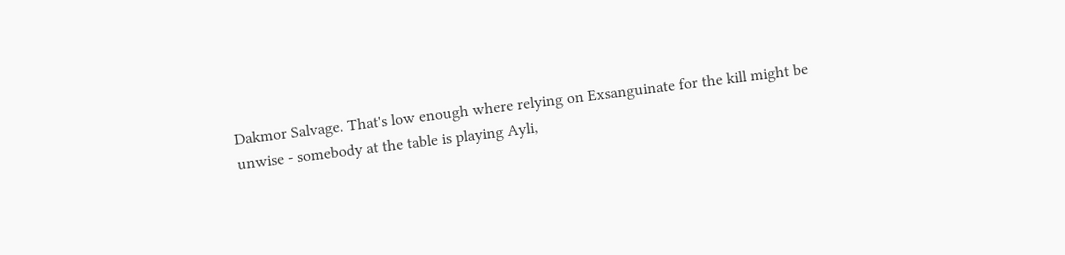Dakmor Salvage. That's low enough where relying on Exsanguinate for the kill might be unwise - somebody at the table is playing Ayli,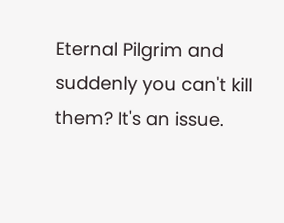Eternal Pilgrim and suddenly you can't kill them? It's an issue.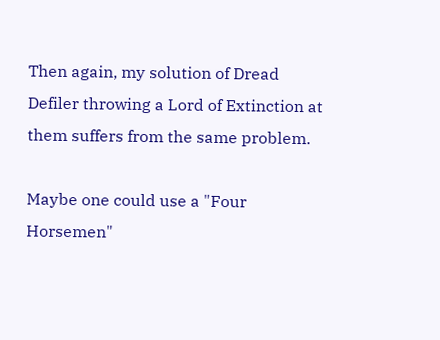Then again, my solution of Dread Defiler throwing a Lord of Extinction at them suffers from the same problem.

Maybe one could use a "Four Horsemen"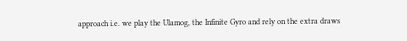approach i.e. we play the Ulamog, the Infinite Gyro and rely on the extra draws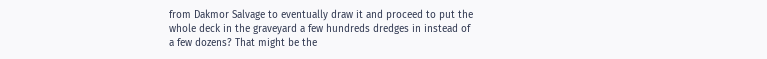from Dakmor Salvage to eventually draw it and proceed to put the whole deck in the graveyard a few hundreds dredges in instead of a few dozens? That might be the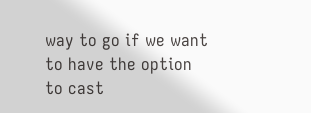way to go if we want to have the option to cast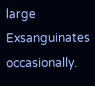large Exsanguinates occasionally.